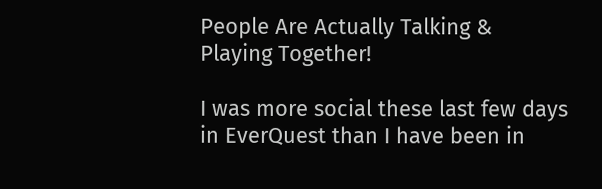People Are Actually Talking & Playing Together!

I was more social these last few days in EverQuest than I have been in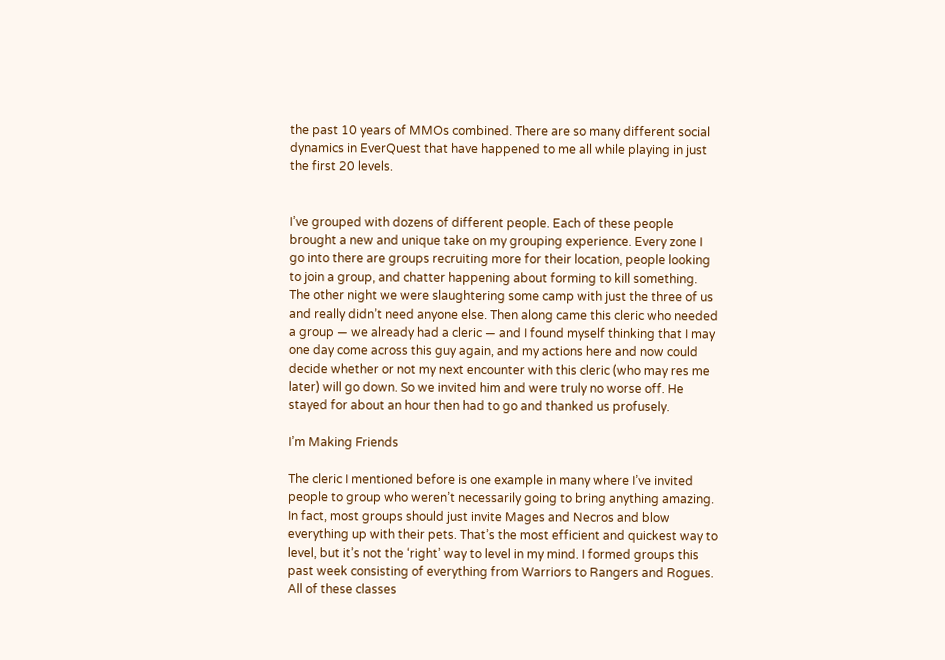the past 10 years of MMOs combined. There are so many different social dynamics in EverQuest that have happened to me all while playing in just the first 20 levels.


I’ve grouped with dozens of different people. Each of these people brought a new and unique take on my grouping experience. Every zone I go into there are groups recruiting more for their location, people looking to join a group, and chatter happening about forming to kill something. The other night we were slaughtering some camp with just the three of us and really didn’t need anyone else. Then along came this cleric who needed a group — we already had a cleric — and I found myself thinking that I may one day come across this guy again, and my actions here and now could decide whether or not my next encounter with this cleric (who may res me later) will go down. So we invited him and were truly no worse off. He stayed for about an hour then had to go and thanked us profusely.

I’m Making Friends

The cleric I mentioned before is one example in many where I’ve invited people to group who weren’t necessarily going to bring anything amazing. In fact, most groups should just invite Mages and Necros and blow everything up with their pets. That’s the most efficient and quickest way to level, but it’s not the ‘right’ way to level in my mind. I formed groups this past week consisting of everything from Warriors to Rangers and Rogues. All of these classes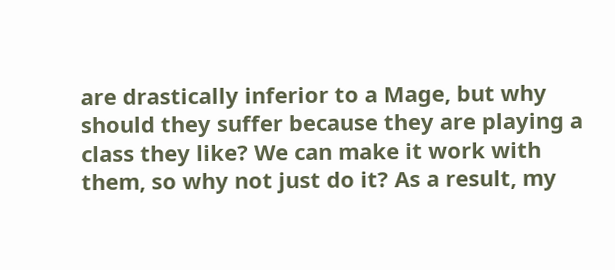are drastically inferior to a Mage, but why should they suffer because they are playing a class they like? We can make it work with them, so why not just do it? As a result, my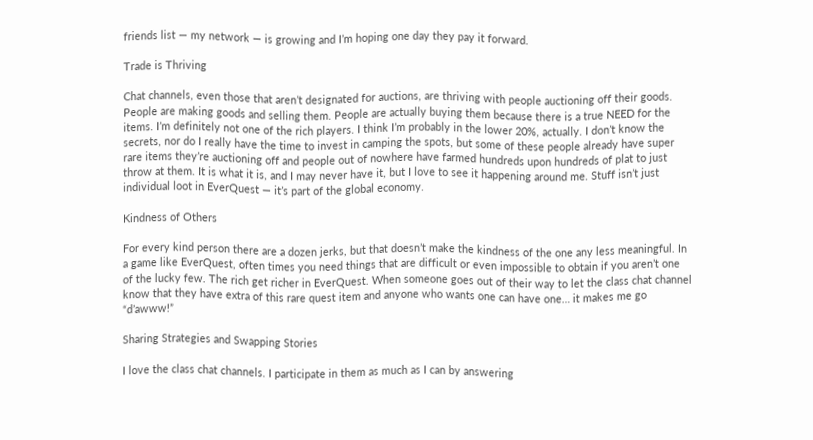friends list — my network — is growing and I’m hoping one day they pay it forward.

Trade is Thriving

Chat channels, even those that aren’t designated for auctions, are thriving with people auctioning off their goods. People are making goods and selling them. People are actually buying them because there is a true NEED for the items. I’m definitely not one of the rich players. I think I’m probably in the lower 20%, actually. I don’t know the secrets, nor do I really have the time to invest in camping the spots, but some of these people already have super rare items they’re auctioning off and people out of nowhere have farmed hundreds upon hundreds of plat to just throw at them. It is what it is, and I may never have it, but I love to see it happening around me. Stuff isn’t just individual loot in EverQuest — it’s part of the global economy.

Kindness of Others

For every kind person there are a dozen jerks, but that doesn’t make the kindness of the one any less meaningful. In a game like EverQuest, often times you need things that are difficult or even impossible to obtain if you aren’t one of the lucky few. The rich get richer in EverQuest. When someone goes out of their way to let the class chat channel know that they have extra of this rare quest item and anyone who wants one can have one… it makes me go “d’awww!”

Sharing Strategies and Swapping Stories

I love the class chat channels. I participate in them as much as I can by answering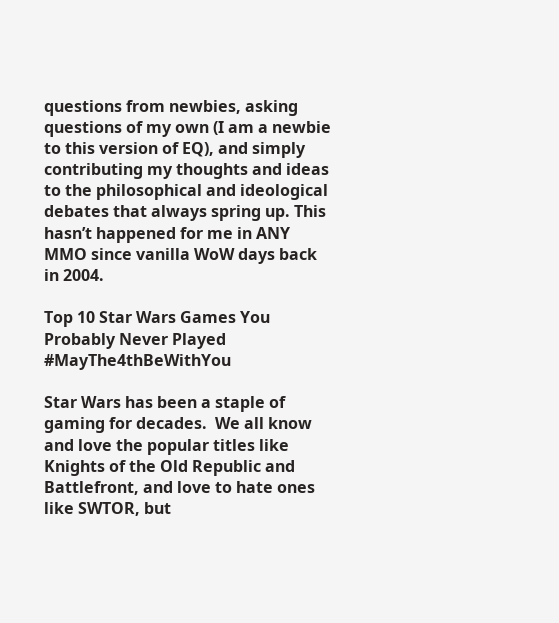questions from newbies, asking questions of my own (I am a newbie to this version of EQ), and simply contributing my thoughts and ideas to the philosophical and ideological debates that always spring up. This hasn’t happened for me in ANY MMO since vanilla WoW days back in 2004.

Top 10 Star Wars Games You Probably Never Played #MayThe4thBeWithYou

Star Wars has been a staple of gaming for decades.  We all know and love the popular titles like Knights of the Old Republic and Battlefront, and love to hate ones like SWTOR, but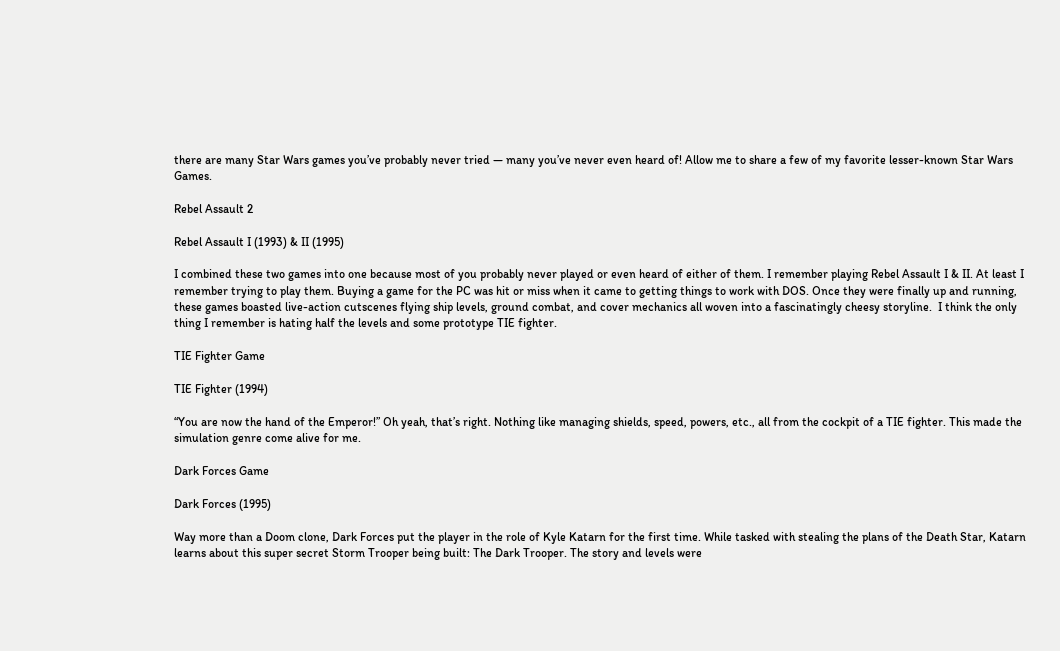there are many Star Wars games you’ve probably never tried — many you’ve never even heard of! Allow me to share a few of my favorite lesser-known Star Wars Games.

Rebel Assault 2

Rebel Assault I (1993) & II (1995)

I combined these two games into one because most of you probably never played or even heard of either of them. I remember playing Rebel Assault I & II. At least I remember trying to play them. Buying a game for the PC was hit or miss when it came to getting things to work with DOS. Once they were finally up and running, these games boasted live-action cutscenes flying ship levels, ground combat, and cover mechanics all woven into a fascinatingly cheesy storyline.  I think the only thing I remember is hating half the levels and some prototype TIE fighter.

TIE Fighter Game

TIE Fighter (1994)

“You are now the hand of the Emperor!” Oh yeah, that’s right. Nothing like managing shields, speed, powers, etc., all from the cockpit of a TIE fighter. This made the simulation genre come alive for me.

Dark Forces Game

Dark Forces (1995)

Way more than a Doom clone, Dark Forces put the player in the role of Kyle Katarn for the first time. While tasked with stealing the plans of the Death Star, Katarn learns about this super secret Storm Trooper being built: The Dark Trooper. The story and levels were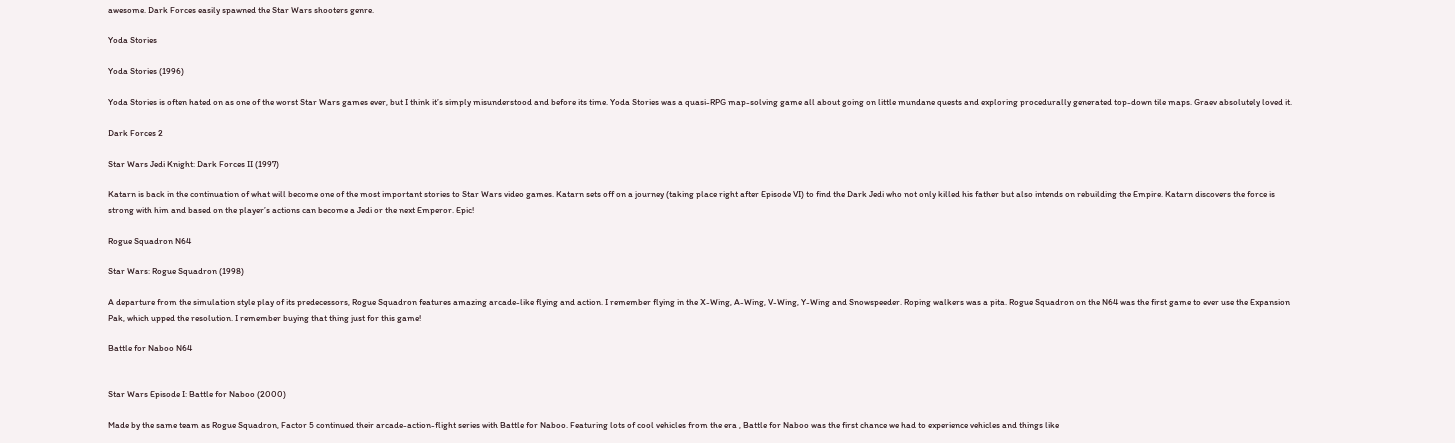awesome. Dark Forces easily spawned the Star Wars shooters genre.

Yoda Stories

Yoda Stories (1996)

Yoda Stories is often hated on as one of the worst Star Wars games ever, but I think it’s simply misunderstood and before its time. Yoda Stories was a quasi-RPG map-solving game all about going on little mundane quests and exploring procedurally generated top-down tile maps. Graev absolutely loved it.

Dark Forces 2

Star Wars Jedi Knight: Dark Forces II (1997)

Katarn is back in the continuation of what will become one of the most important stories to Star Wars video games. Katarn sets off on a journey (taking place right after Episode VI) to find the Dark Jedi who not only killed his father but also intends on rebuilding the Empire. Katarn discovers the force is strong with him and based on the player’s actions can become a Jedi or the next Emperor. Epic!

Rogue Squadron N64

Star Wars: Rogue Squadron (1998)

A departure from the simulation style play of its predecessors, Rogue Squadron features amazing arcade-like flying and action. I remember flying in the X-Wing, A-Wing, V-Wing, Y-Wing and Snowspeeder. Roping walkers was a pita. Rogue Squadron on the N64 was the first game to ever use the Expansion Pak, which upped the resolution. I remember buying that thing just for this game!

Battle for Naboo N64


Star Wars Episode I: Battle for Naboo (2000)

Made by the same team as Rogue Squadron, Factor 5 continued their arcade-action-flight series with Battle for Naboo. Featuring lots of cool vehicles from the era , Battle for Naboo was the first chance we had to experience vehicles and things like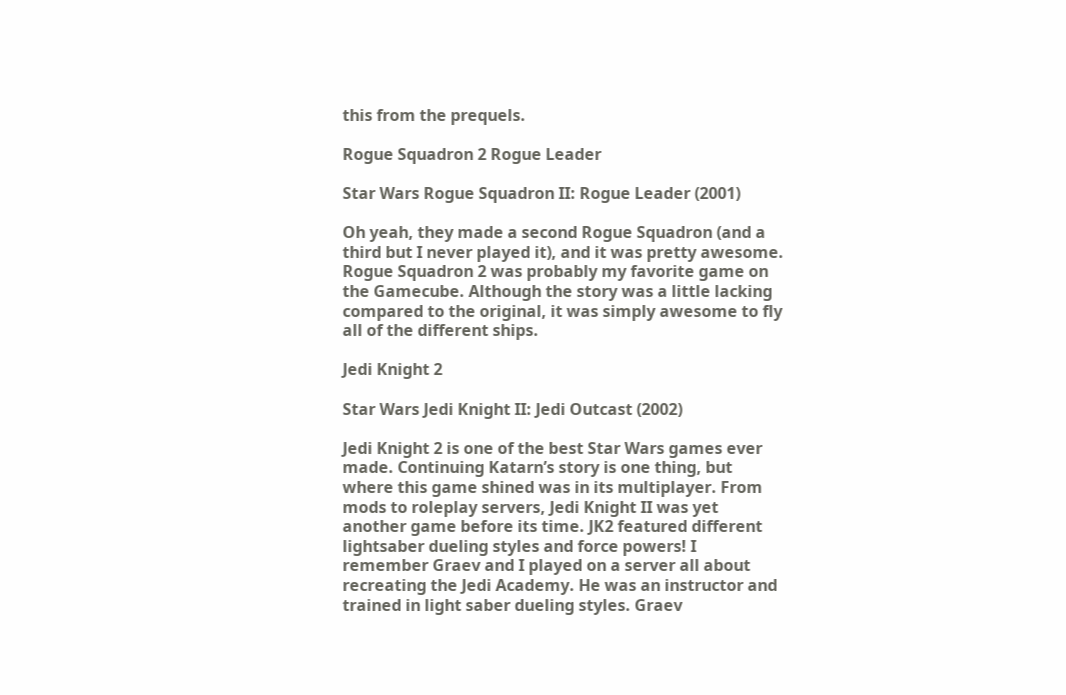this from the prequels.

Rogue Squadron 2 Rogue Leader

Star Wars Rogue Squadron II: Rogue Leader (2001)

Oh yeah, they made a second Rogue Squadron (and a third but I never played it), and it was pretty awesome. Rogue Squadron 2 was probably my favorite game on the Gamecube. Although the story was a little lacking compared to the original, it was simply awesome to fly all of the different ships.

Jedi Knight 2

Star Wars Jedi Knight II: Jedi Outcast (2002)

Jedi Knight 2 is one of the best Star Wars games ever made. Continuing Katarn’s story is one thing, but where this game shined was in its multiplayer. From mods to roleplay servers, Jedi Knight II was yet another game before its time. JK2 featured different lightsaber dueling styles and force powers! I remember Graev and I played on a server all about recreating the Jedi Academy. He was an instructor and trained in light saber dueling styles. Graev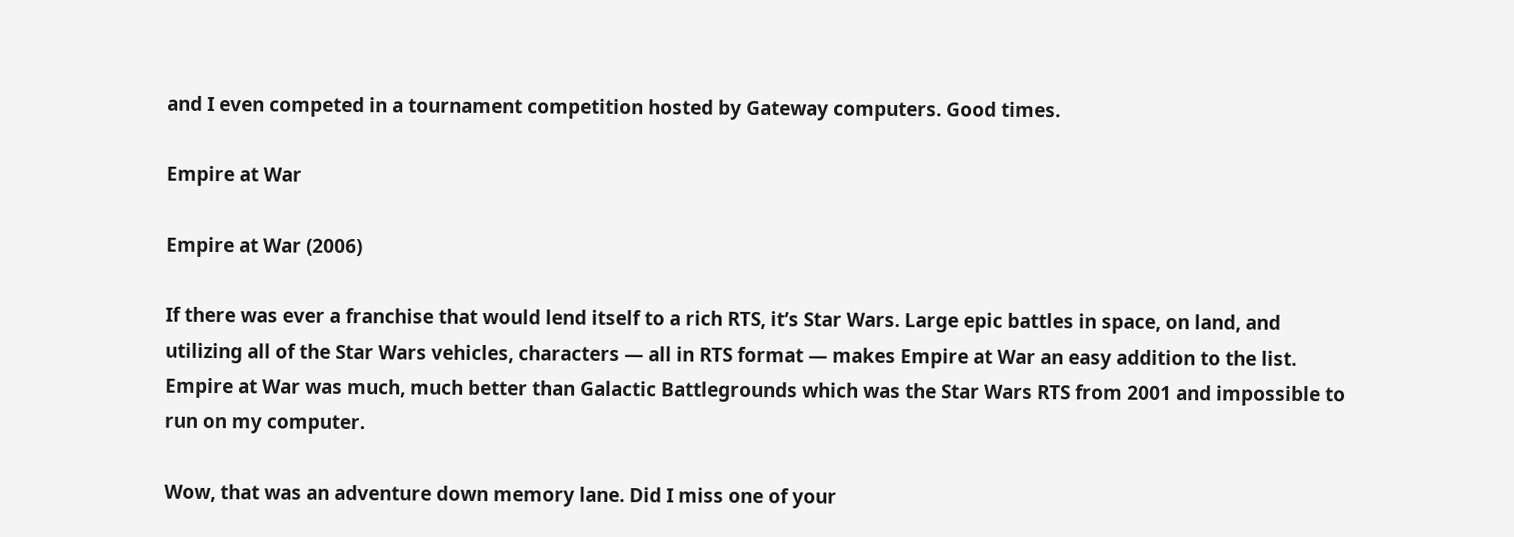and I even competed in a tournament competition hosted by Gateway computers. Good times.

Empire at War

Empire at War (2006)

If there was ever a franchise that would lend itself to a rich RTS, it’s Star Wars. Large epic battles in space, on land, and utilizing all of the Star Wars vehicles, characters — all in RTS format — makes Empire at War an easy addition to the list. Empire at War was much, much better than Galactic Battlegrounds which was the Star Wars RTS from 2001 and impossible to run on my computer.

Wow, that was an adventure down memory lane. Did I miss one of your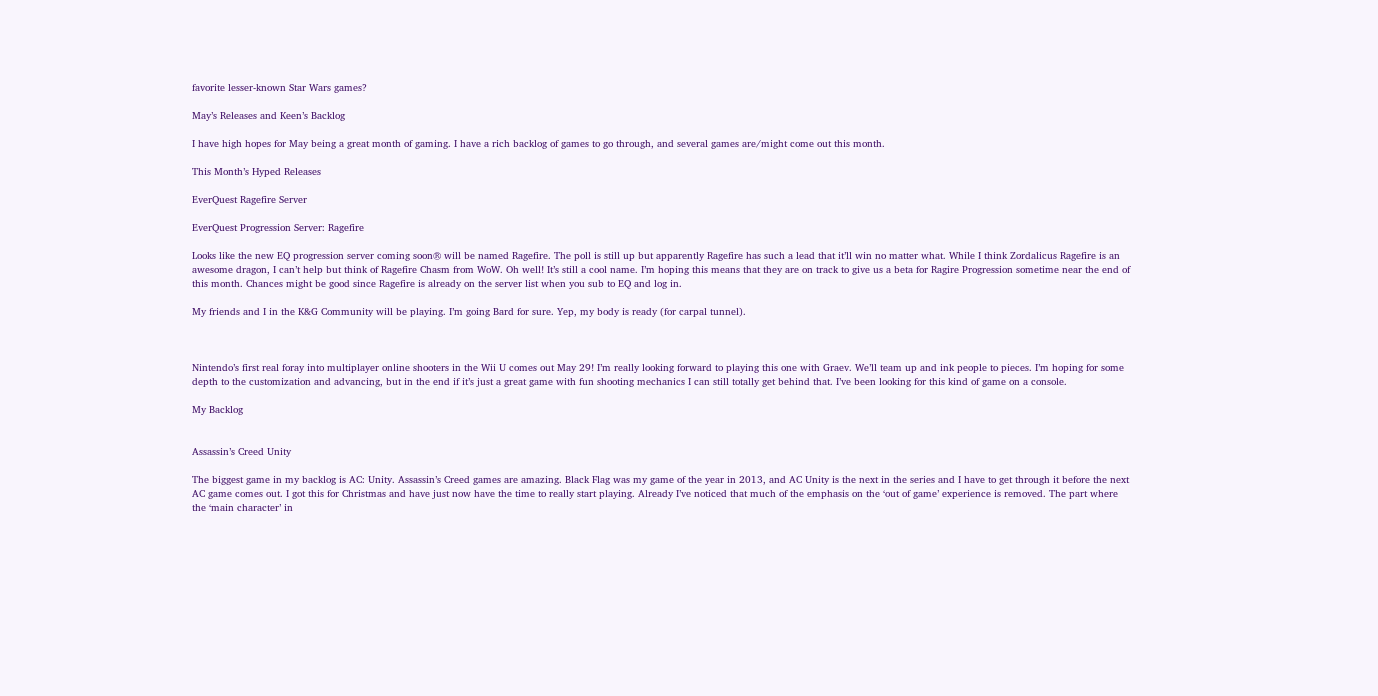favorite lesser-known Star Wars games?

May’s Releases and Keen’s Backlog

I have high hopes for May being a great month of gaming. I have a rich backlog of games to go through, and several games are/might come out this month.

This Month’s Hyped Releases

EverQuest Ragefire Server

EverQuest Progression Server: Ragefire

Looks like the new EQ progression server coming soon® will be named Ragefire. The poll is still up but apparently Ragefire has such a lead that it’ll win no matter what. While I think Zordalicus Ragefire is an awesome dragon, I can’t help but think of Ragefire Chasm from WoW. Oh well! It’s still a cool name. I’m hoping this means that they are on track to give us a beta for Ragire Progression sometime near the end of this month. Chances might be good since Ragefire is already on the server list when you sub to EQ and log in.

My friends and I in the K&G Community will be playing. I’m going Bard for sure. Yep, my body is ready (for carpal tunnel).



Nintendo’s first real foray into multiplayer online shooters in the Wii U comes out May 29! I’m really looking forward to playing this one with Graev. We’ll team up and ink people to pieces. I’m hoping for some depth to the customization and advancing, but in the end if it’s just a great game with fun shooting mechanics I can still totally get behind that. I’ve been looking for this kind of game on a console.

My Backlog


Assassin’s Creed Unity

The biggest game in my backlog is AC: Unity. Assassin’s Creed games are amazing. Black Flag was my game of the year in 2013, and AC Unity is the next in the series and I have to get through it before the next AC game comes out. I got this for Christmas and have just now have the time to really start playing. Already I’ve noticed that much of the emphasis on the ‘out of game’ experience is removed. The part where the ‘main character’ in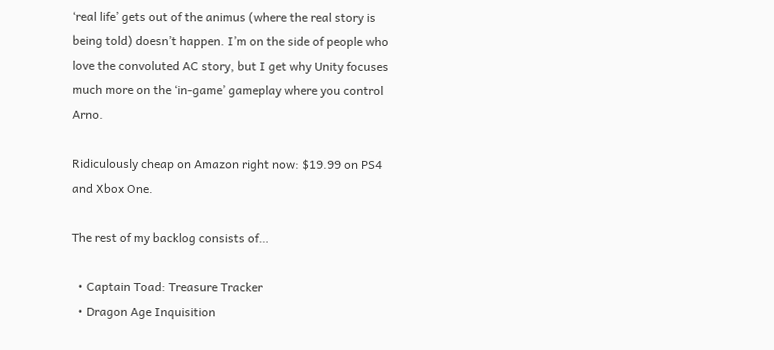‘real life’ gets out of the animus (where the real story is being told) doesn’t happen. I’m on the side of people who love the convoluted AC story, but I get why Unity focuses much more on the ‘in-game’ gameplay where you control Arno.

Ridiculously cheap on Amazon right now: $19.99 on PS4 and Xbox One.

The rest of my backlog consists of…

  • Captain Toad: Treasure Tracker
  • Dragon Age Inquisition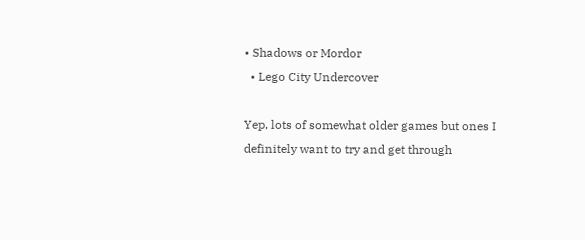• Shadows or Mordor
  • Lego City Undercover

Yep, lots of somewhat older games but ones I definitely want to try and get through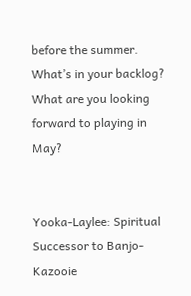before the summer. What’s in your backlog? What are you looking forward to playing in May?


Yooka-Laylee: Spiritual Successor to Banjo-Kazooie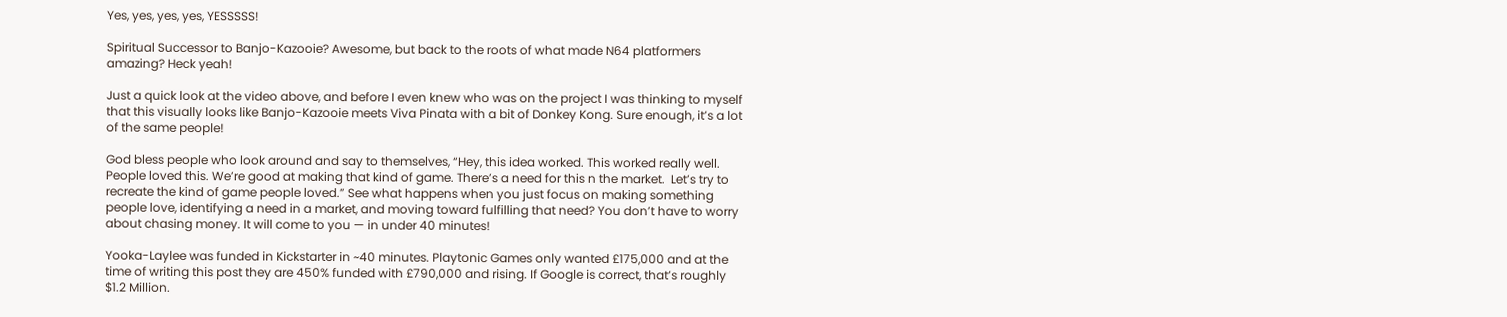Yes, yes, yes, yes, YESSSSS!

Spiritual Successor to Banjo-Kazooie? Awesome, but back to the roots of what made N64 platformers amazing? Heck yeah!

Just a quick look at the video above, and before I even knew who was on the project I was thinking to myself that this visually looks like Banjo-Kazooie meets Viva Pinata with a bit of Donkey Kong. Sure enough, it’s a lot of the same people!

God bless people who look around and say to themselves, “Hey, this idea worked. This worked really well. People loved this. We’re good at making that kind of game. There’s a need for this n the market.  Let’s try to recreate the kind of game people loved.” See what happens when you just focus on making something people love, identifying a need in a market, and moving toward fulfilling that need? You don’t have to worry about chasing money. It will come to you — in under 40 minutes!

Yooka-Laylee was funded in Kickstarter in ~40 minutes. Playtonic Games only wanted £175,000 and at the time of writing this post they are 450% funded with £790,000 and rising. If Google is correct, that’s roughly $1.2 Million.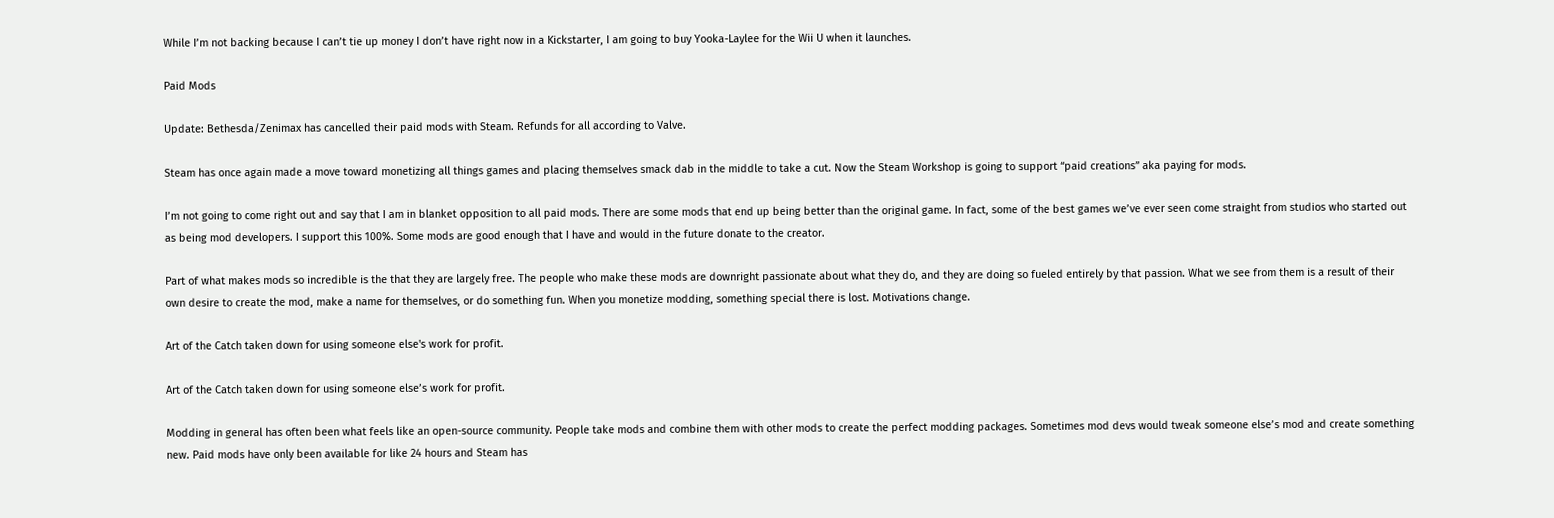While I’m not backing because I can’t tie up money I don’t have right now in a Kickstarter, I am going to buy Yooka-Laylee for the Wii U when it launches.

Paid Mods

Update: Bethesda/Zenimax has cancelled their paid mods with Steam. Refunds for all according to Valve.

Steam has once again made a move toward monetizing all things games and placing themselves smack dab in the middle to take a cut. Now the Steam Workshop is going to support “paid creations” aka paying for mods.

I’m not going to come right out and say that I am in blanket opposition to all paid mods. There are some mods that end up being better than the original game. In fact, some of the best games we’ve ever seen come straight from studios who started out as being mod developers. I support this 100%. Some mods are good enough that I have and would in the future donate to the creator.

Part of what makes mods so incredible is the that they are largely free. The people who make these mods are downright passionate about what they do, and they are doing so fueled entirely by that passion. What we see from them is a result of their own desire to create the mod, make a name for themselves, or do something fun. When you monetize modding, something special there is lost. Motivations change.

Art of the Catch taken down for using someone else's work for profit.

Art of the Catch taken down for using someone else’s work for profit.

Modding in general has often been what feels like an open-source community. People take mods and combine them with other mods to create the perfect modding packages. Sometimes mod devs would tweak someone else’s mod and create something new. Paid mods have only been available for like 24 hours and Steam has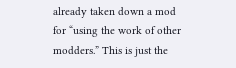already taken down a mod for “using the work of other modders.” This is just the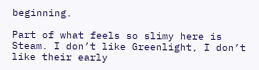beginning.

Part of what feels so slimy here is Steam. I don’t like Greenlight, I don’t like their early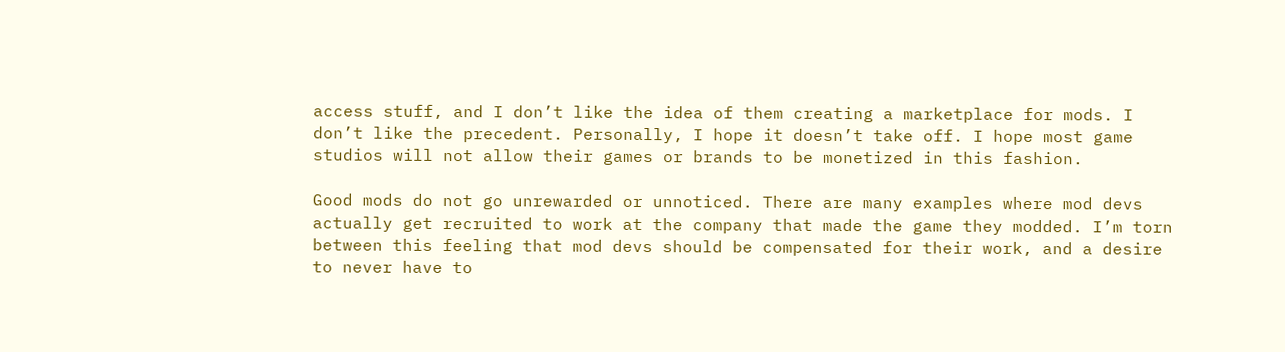access stuff, and I don’t like the idea of them creating a marketplace for mods. I don’t like the precedent. Personally, I hope it doesn’t take off. I hope most game studios will not allow their games or brands to be monetized in this fashion.

Good mods do not go unrewarded or unnoticed. There are many examples where mod devs actually get recruited to work at the company that made the game they modded. I’m torn between this feeling that mod devs should be compensated for their work, and a desire to never have to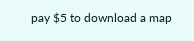pay $5 to download a map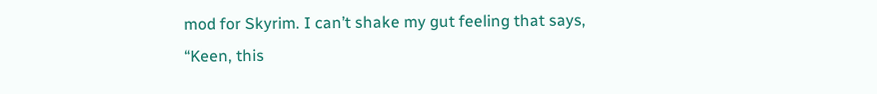mod for Skyrim. I can’t shake my gut feeling that says, “Keen, this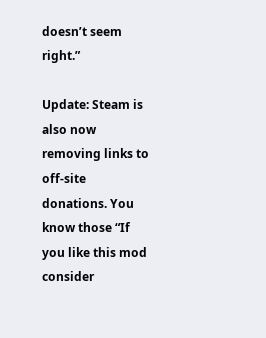doesn’t seem right.”

Update: Steam is also now removing links to off-site donations. You know those “If you like this mod consider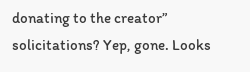donating to the creator” solicitations? Yep, gone. Looks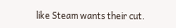like Steam wants their cut.